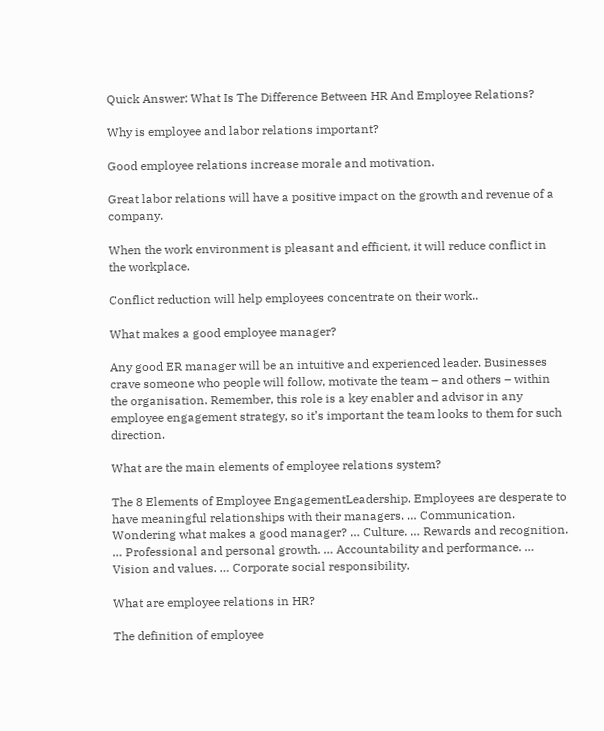Quick Answer: What Is The Difference Between HR And Employee Relations?

Why is employee and labor relations important?

Good employee relations increase morale and motivation.

Great labor relations will have a positive impact on the growth and revenue of a company.

When the work environment is pleasant and efficient, it will reduce conflict in the workplace.

Conflict reduction will help employees concentrate on their work..

What makes a good employee manager?

Any good ER manager will be an intuitive and experienced leader. Businesses crave someone who people will follow, motivate the team – and others – within the organisation. Remember, this role is a key enabler and advisor in any employee engagement strategy, so it’s important the team looks to them for such direction.

What are the main elements of employee relations system?

The 8 Elements of Employee EngagementLeadership. Employees are desperate to have meaningful relationships with their managers. … Communication. Wondering what makes a good manager? … Culture. … Rewards and recognition. … Professional and personal growth. … Accountability and performance. … Vision and values. … Corporate social responsibility.

What are employee relations in HR?

The definition of employee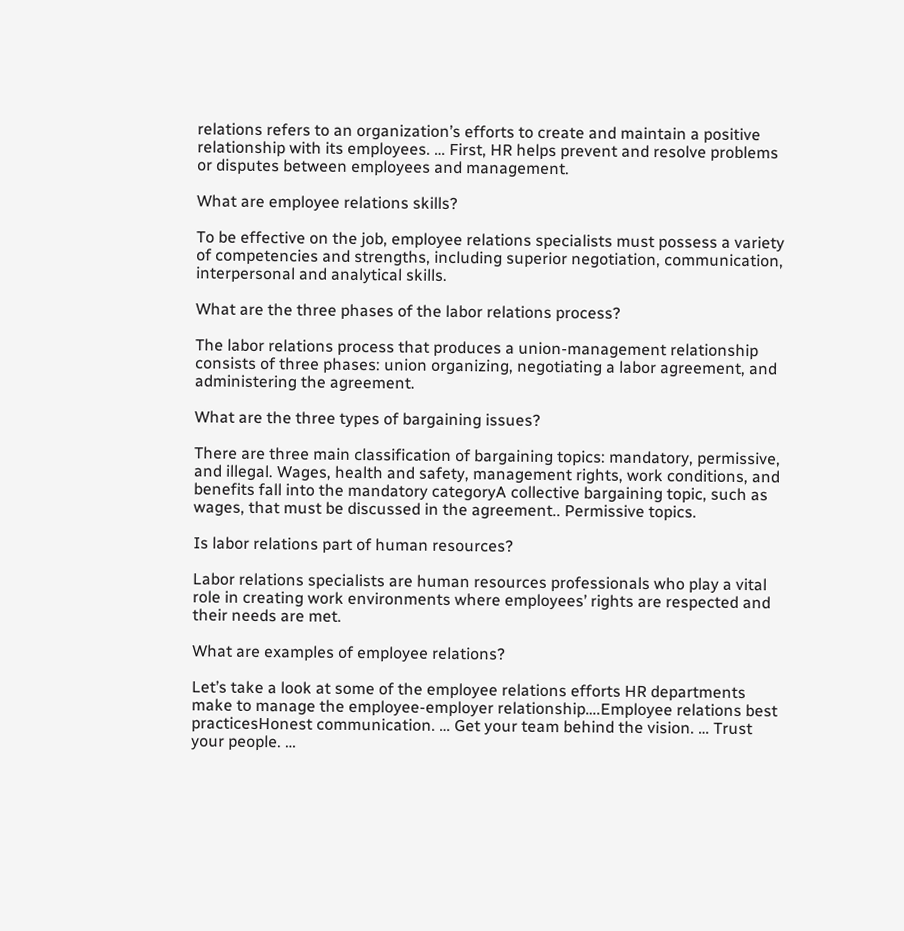relations refers to an organization’s efforts to create and maintain a positive relationship with its employees. … First, HR helps prevent and resolve problems or disputes between employees and management.

What are employee relations skills?

To be effective on the job, employee relations specialists must possess a variety of competencies and strengths, including superior negotiation, communication, interpersonal and analytical skills.

What are the three phases of the labor relations process?

The labor relations process that produces a union-management relationship consists of three phases: union organizing, negotiating a labor agreement, and administering the agreement.

What are the three types of bargaining issues?

There are three main classification of bargaining topics: mandatory, permissive, and illegal. Wages, health and safety, management rights, work conditions, and benefits fall into the mandatory categoryA collective bargaining topic, such as wages, that must be discussed in the agreement.. Permissive topics.

Is labor relations part of human resources?

Labor relations specialists are human resources professionals who play a vital role in creating work environments where employees’ rights are respected and their needs are met.

What are examples of employee relations?

Let’s take a look at some of the employee relations efforts HR departments make to manage the employee-employer relationship….Employee relations best practicesHonest communication. … Get your team behind the vision. … Trust your people. …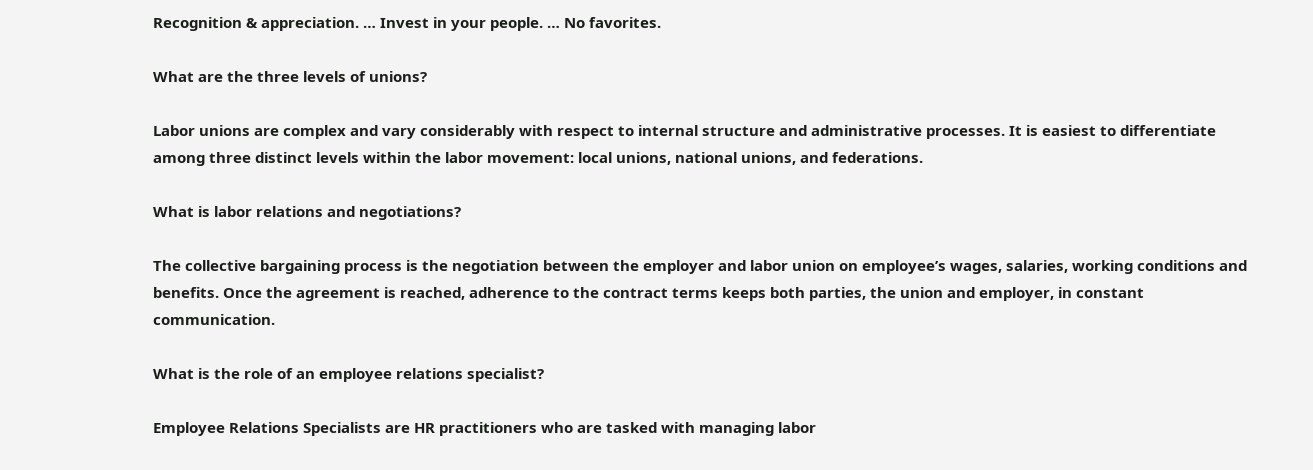Recognition & appreciation. … Invest in your people. … No favorites.

What are the three levels of unions?

Labor unions are complex and vary considerably with respect to internal structure and administrative processes. It is easiest to differentiate among three distinct levels within the labor movement: local unions, national unions, and federations.

What is labor relations and negotiations?

The collective bargaining process is the negotiation between the employer and labor union on employee’s wages, salaries, working conditions and benefits. Once the agreement is reached, adherence to the contract terms keeps both parties, the union and employer, in constant communication.

What is the role of an employee relations specialist?

Employee Relations Specialists are HR practitioners who are tasked with managing labor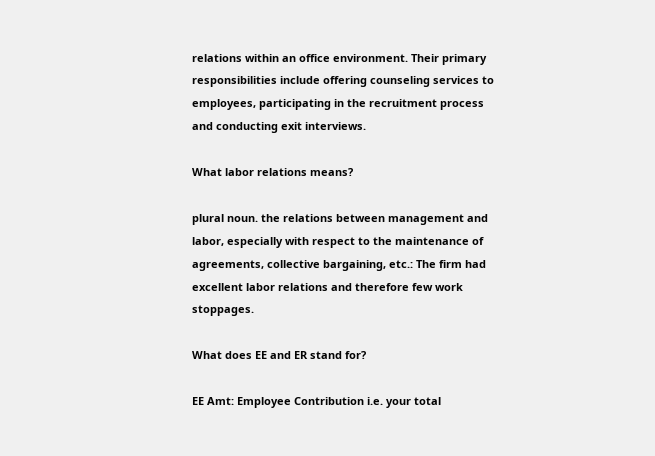relations within an office environment. Their primary responsibilities include offering counseling services to employees, participating in the recruitment process and conducting exit interviews.

What labor relations means?

plural noun. the relations between management and labor, especially with respect to the maintenance of agreements, collective bargaining, etc.: The firm had excellent labor relations and therefore few work stoppages.

What does EE and ER stand for?

EE Amt: Employee Contribution i.e. your total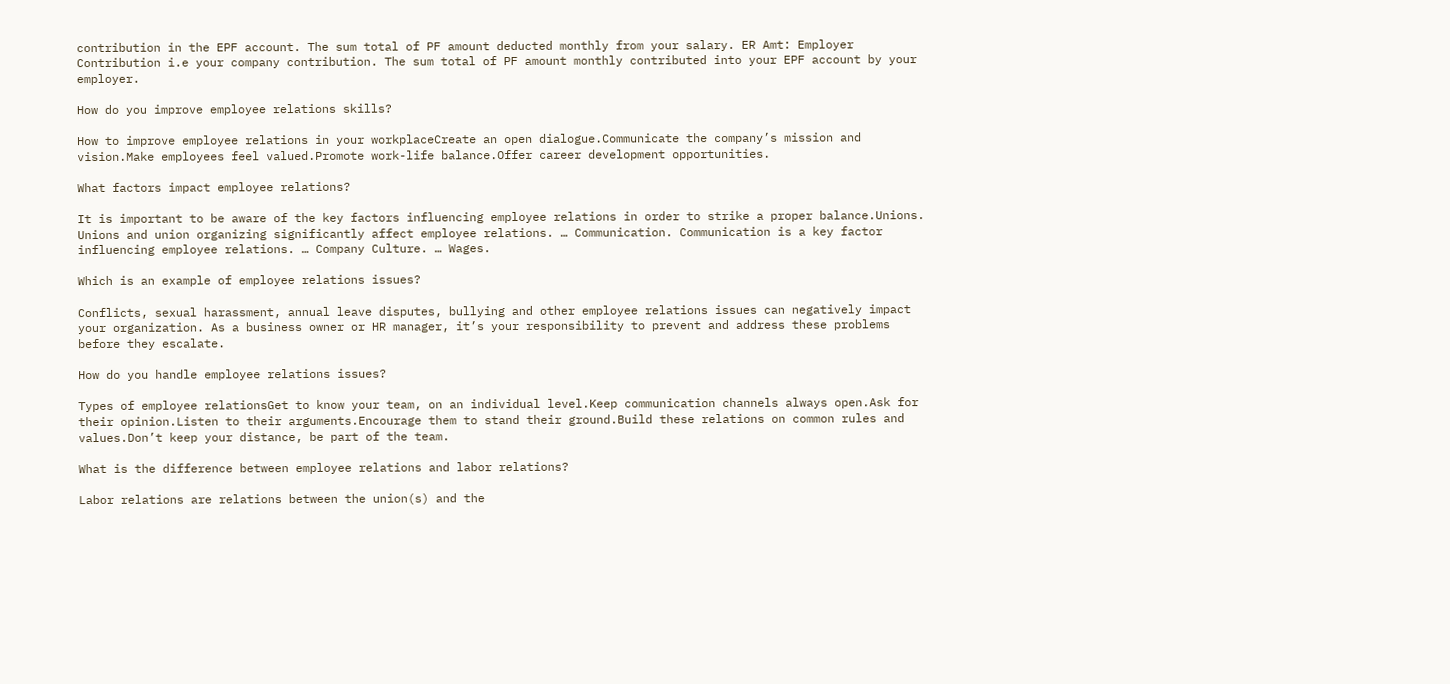contribution in the EPF account. The sum total of PF amount deducted monthly from your salary. ER Amt: Employer Contribution i.e your company contribution. The sum total of PF amount monthly contributed into your EPF account by your employer.

How do you improve employee relations skills?

How to improve employee relations in your workplaceCreate an open dialogue.Communicate the company’s mission and vision.Make employees feel valued.Promote work-life balance.Offer career development opportunities.

What factors impact employee relations?

It is important to be aware of the key factors influencing employee relations in order to strike a proper balance.Unions. Unions and union organizing significantly affect employee relations. … Communication. Communication is a key factor influencing employee relations. … Company Culture. … Wages.

Which is an example of employee relations issues?

Conflicts, sexual harassment, annual leave disputes, bullying and other employee relations issues can negatively impact your organization. As a business owner or HR manager, it’s your responsibility to prevent and address these problems before they escalate.

How do you handle employee relations issues?

Types of employee relationsGet to know your team, on an individual level.Keep communication channels always open.Ask for their opinion.Listen to their arguments.Encourage them to stand their ground.Build these relations on common rules and values.Don’t keep your distance, be part of the team.

What is the difference between employee relations and labor relations?

Labor relations are relations between the union(s) and the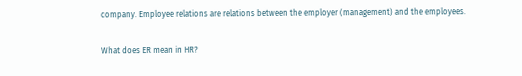company. Employee relations are relations between the employer (management) and the employees.

What does ER mean in HR?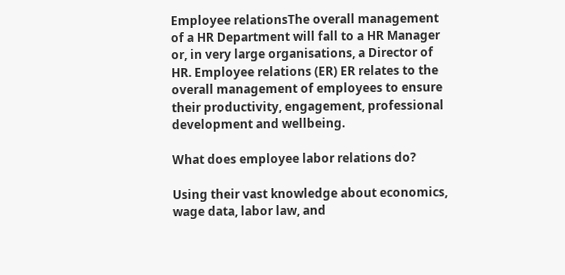Employee relationsThe overall management of a HR Department will fall to a HR Manager or, in very large organisations, a Director of HR. Employee relations (ER) ER relates to the overall management of employees to ensure their productivity, engagement, professional development and wellbeing.

What does employee labor relations do?

Using their vast knowledge about economics, wage data, labor law, and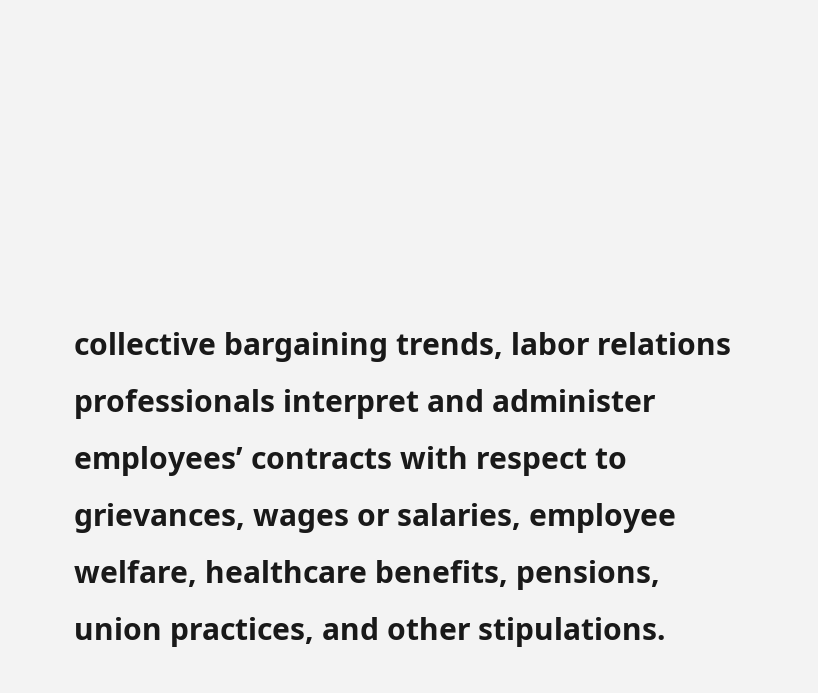collective bargaining trends, labor relations professionals interpret and administer employees’ contracts with respect to grievances, wages or salaries, employee welfare, healthcare benefits, pensions, union practices, and other stipulations.